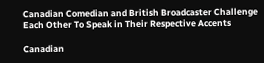Canadian Comedian and British Broadcaster Challenge Each Other To Speak in Their Respective Accents

Canadian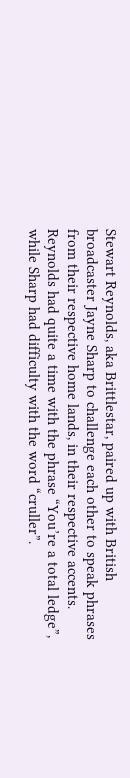Stewart Reynolds, aka Brittlestar, paired up with British broadcaster Jayne Sharp to challenge each other to speak phrases from their respective home lands, in their respective accents. Reynolds had quite a time with the phrase “You’re a total ledge”, while Sharp had difficulty with the word “cruller”.